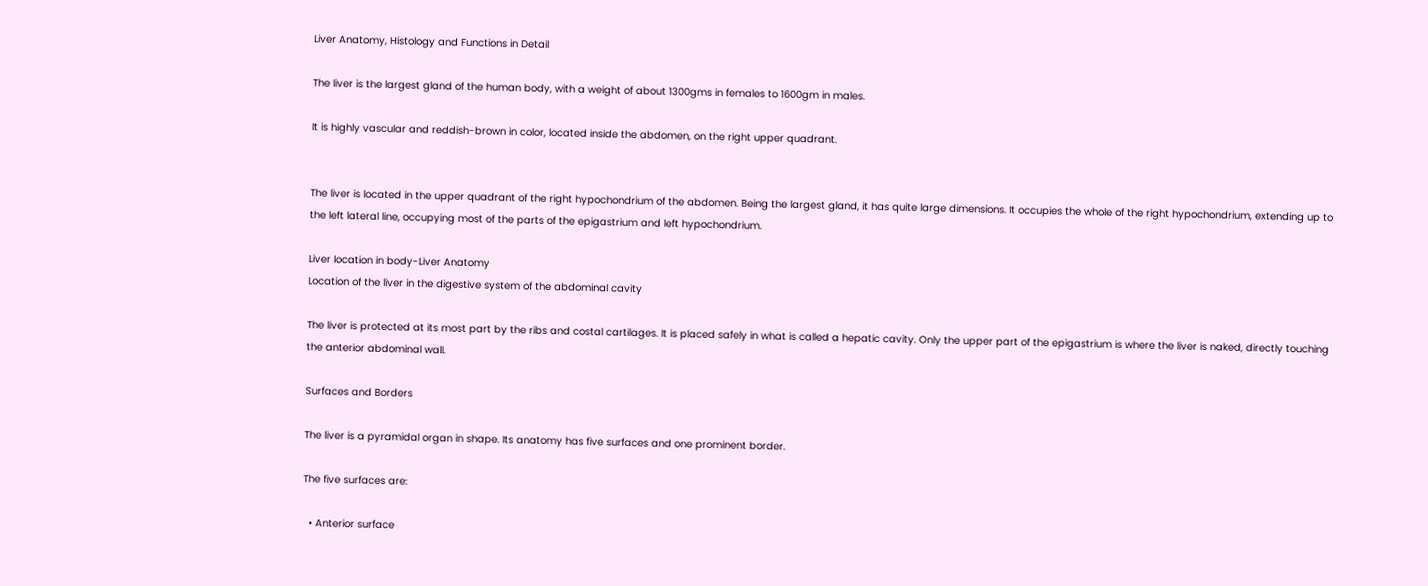Liver Anatomy, Histology and Functions in Detail

The liver is the largest gland of the human body, with a weight of about 1300gms in females to 1600gm in males.

It is highly vascular and reddish-brown in color, located inside the abdomen, on the right upper quadrant.


The liver is located in the upper quadrant of the right hypochondrium of the abdomen. Being the largest gland, it has quite large dimensions. It occupies the whole of the right hypochondrium, extending up to the left lateral line, occupying most of the parts of the epigastrium and left hypochondrium.

Liver location in body-Liver Anatomy
Location of the liver in the digestive system of the abdominal cavity

The liver is protected at its most part by the ribs and costal cartilages. It is placed safely in what is called a hepatic cavity. Only the upper part of the epigastrium is where the liver is naked, directly touching the anterior abdominal wall.

Surfaces and Borders

The liver is a pyramidal organ in shape. Its anatomy has five surfaces and one prominent border.

The five surfaces are:

  • Anterior surface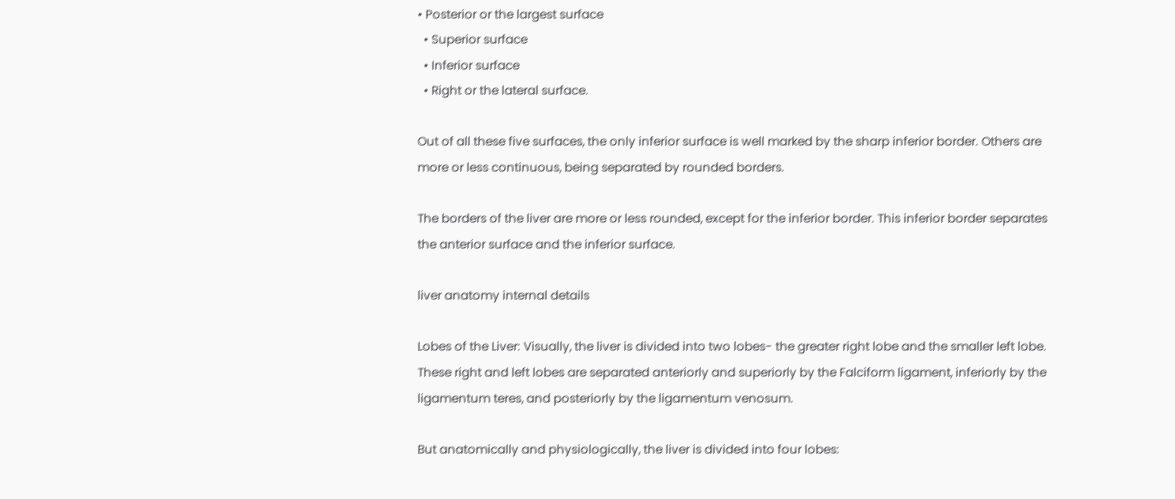• Posterior or the largest surface
  • Superior surface
  • Inferior surface
  • Right or the lateral surface.

Out of all these five surfaces, the only inferior surface is well marked by the sharp inferior border. Others are more or less continuous, being separated by rounded borders.

The borders of the liver are more or less rounded, except for the inferior border. This inferior border separates the anterior surface and the inferior surface.

liver anatomy internal details

Lobes of the Liver: Visually, the liver is divided into two lobes- the greater right lobe and the smaller left lobe. These right and left lobes are separated anteriorly and superiorly by the Falciform ligament, inferiorly by the ligamentum teres, and posteriorly by the ligamentum venosum.

But anatomically and physiologically, the liver is divided into four lobes: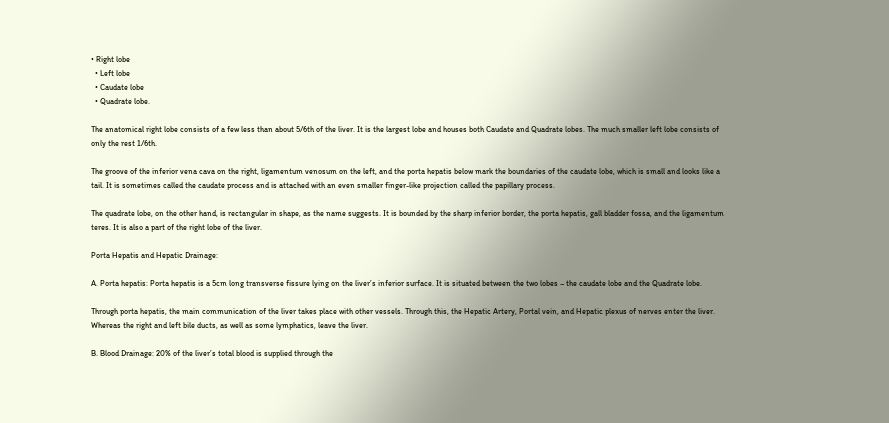• Right lobe
  • Left lobe
  • Caudate lobe
  • Quadrate lobe.

The anatomical right lobe consists of a few less than about 5/6th of the liver. It is the largest lobe and houses both Caudate and Quadrate lobes. The much smaller left lobe consists of only the rest 1/6th.

The groove of the inferior vena cava on the right, ligamentum venosum on the left, and the porta hepatis below mark the boundaries of the caudate lobe, which is small and looks like a tail. It is sometimes called the caudate process and is attached with an even smaller finger-like projection called the papillary process.

The quadrate lobe, on the other hand, is rectangular in shape, as the name suggests. It is bounded by the sharp inferior border, the porta hepatis, gall bladder fossa, and the ligamentum teres. It is also a part of the right lobe of the liver.

Porta Hepatis and Hepatic Drainage:

A. Porta hepatis: Porta hepatis is a 5cm long transverse fissure lying on the liver’s inferior surface. It is situated between the two lobes – the caudate lobe and the Quadrate lobe.

Through porta hepatis, the main communication of the liver takes place with other vessels. Through this, the Hepatic Artery, Portal vein, and Hepatic plexus of nerves enter the liver. Whereas the right and left bile ducts, as well as some lymphatics, leave the liver.

B. Blood Drainage: 20% of the liver’s total blood is supplied through the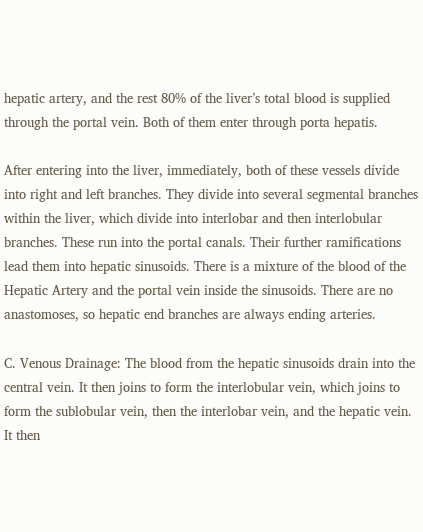hepatic artery, and the rest 80% of the liver’s total blood is supplied through the portal vein. Both of them enter through porta hepatis.

After entering into the liver, immediately, both of these vessels divide into right and left branches. They divide into several segmental branches within the liver, which divide into interlobar and then interlobular branches. These run into the portal canals. Their further ramifications lead them into hepatic sinusoids. There is a mixture of the blood of the Hepatic Artery and the portal vein inside the sinusoids. There are no anastomoses, so hepatic end branches are always ending arteries.

C. Venous Drainage: The blood from the hepatic sinusoids drain into the central vein. It then joins to form the interlobular vein, which joins to form the sublobular vein, then the interlobar vein, and the hepatic vein. It then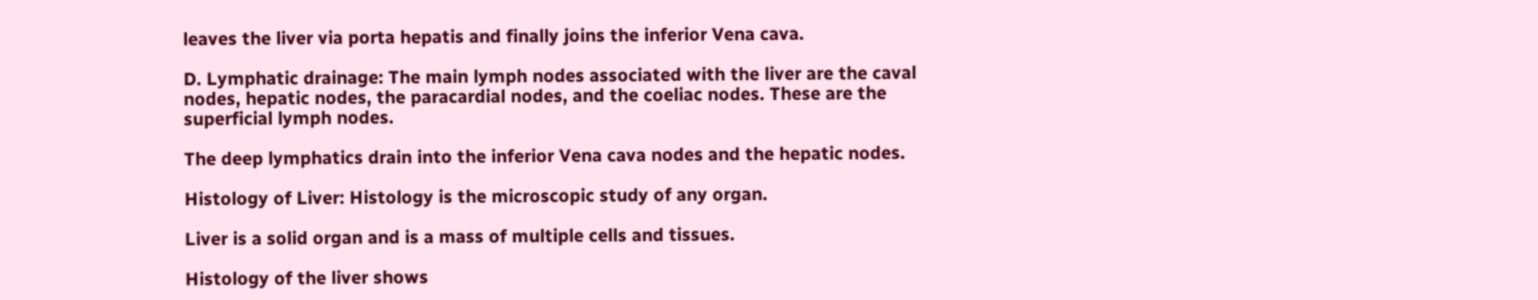leaves the liver via porta hepatis and finally joins the inferior Vena cava.

D. Lymphatic drainage: The main lymph nodes associated with the liver are the caval nodes, hepatic nodes, the paracardial nodes, and the coeliac nodes. These are the superficial lymph nodes.

The deep lymphatics drain into the inferior Vena cava nodes and the hepatic nodes.

Histology of Liver: Histology is the microscopic study of any organ.

Liver is a solid organ and is a mass of multiple cells and tissues.

Histology of the liver shows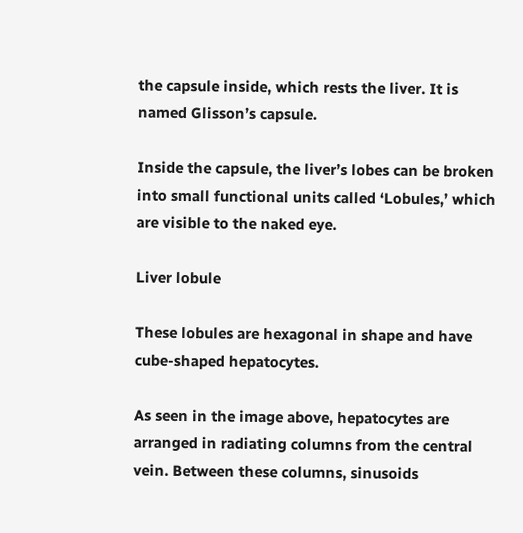the capsule inside, which rests the liver. It is named Glisson’s capsule.

Inside the capsule, the liver’s lobes can be broken into small functional units called ‘Lobules,’ which are visible to the naked eye.

Liver lobule

These lobules are hexagonal in shape and have cube-shaped hepatocytes.

As seen in the image above, hepatocytes are arranged in radiating columns from the central vein. Between these columns, sinusoids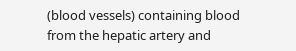(blood vessels) containing blood from the hepatic artery and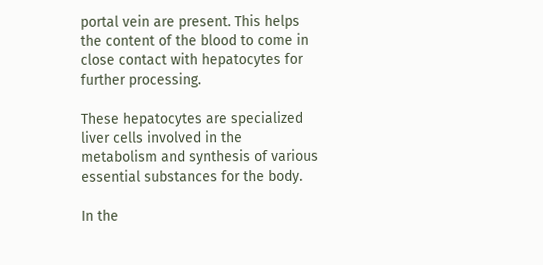portal vein are present. This helps the content of the blood to come in close contact with hepatocytes for further processing.

These hepatocytes are specialized liver cells involved in the metabolism and synthesis of various essential substances for the body.

In the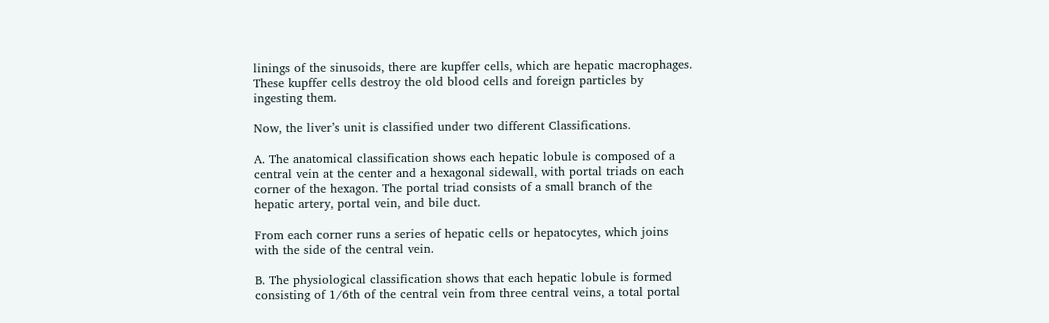linings of the sinusoids, there are kupffer cells, which are hepatic macrophages. These kupffer cells destroy the old blood cells and foreign particles by ingesting them.

Now, the liver’s unit is classified under two different Classifications.

A. The anatomical classification shows each hepatic lobule is composed of a central vein at the center and a hexagonal sidewall, with portal triads on each corner of the hexagon. The portal triad consists of a small branch of the hepatic artery, portal vein, and bile duct.

From each corner runs a series of hepatic cells or hepatocytes, which joins with the side of the central vein.

B. The physiological classification shows that each hepatic lobule is formed consisting of 1/6th of the central vein from three central veins, a total portal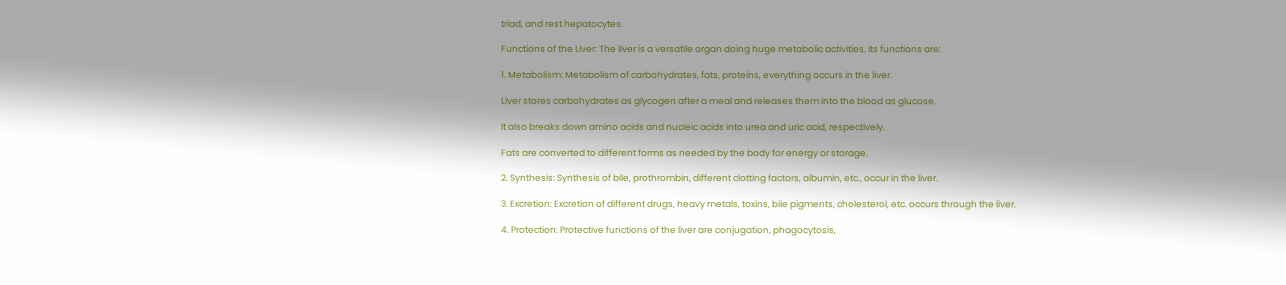triad, and rest hepatocytes.

Functions of the Liver: The liver is a versatile organ doing huge metabolic activities. Its functions are:

1. Metabolism: Metabolism of carbohydrates, fats, proteins, everything occurs in the liver.

Liver stores carbohydrates as glycogen after a meal and releases them into the blood as glucose.

It also breaks down amino acids and nucleic acids into urea and uric acid, respectively.

Fats are converted to different forms as needed by the body for energy or storage.

2. Synthesis: Synthesis of bile, prothrombin, different clotting factors, albumin, etc., occur in the liver.

3. Excretion: Excretion of different drugs, heavy metals, toxins, bile pigments, cholesterol, etc. occurs through the liver.

4. Protection: Protective functions of the liver are conjugation, phagocytosis,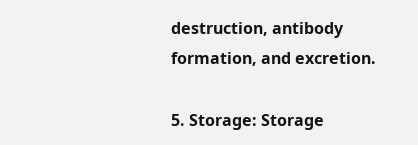destruction, antibody formation, and excretion.

5. Storage: Storage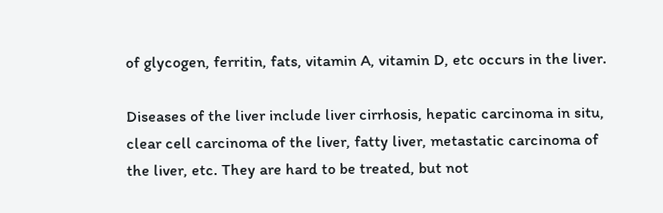of glycogen, ferritin, fats, vitamin A, vitamin D, etc occurs in the liver.

Diseases of the liver include liver cirrhosis, hepatic carcinoma in situ, clear cell carcinoma of the liver, fatty liver, metastatic carcinoma of the liver, etc. They are hard to be treated, but not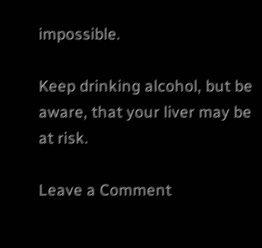impossible.

Keep drinking alcohol, but be aware, that your liver may be at risk.

Leave a Comment